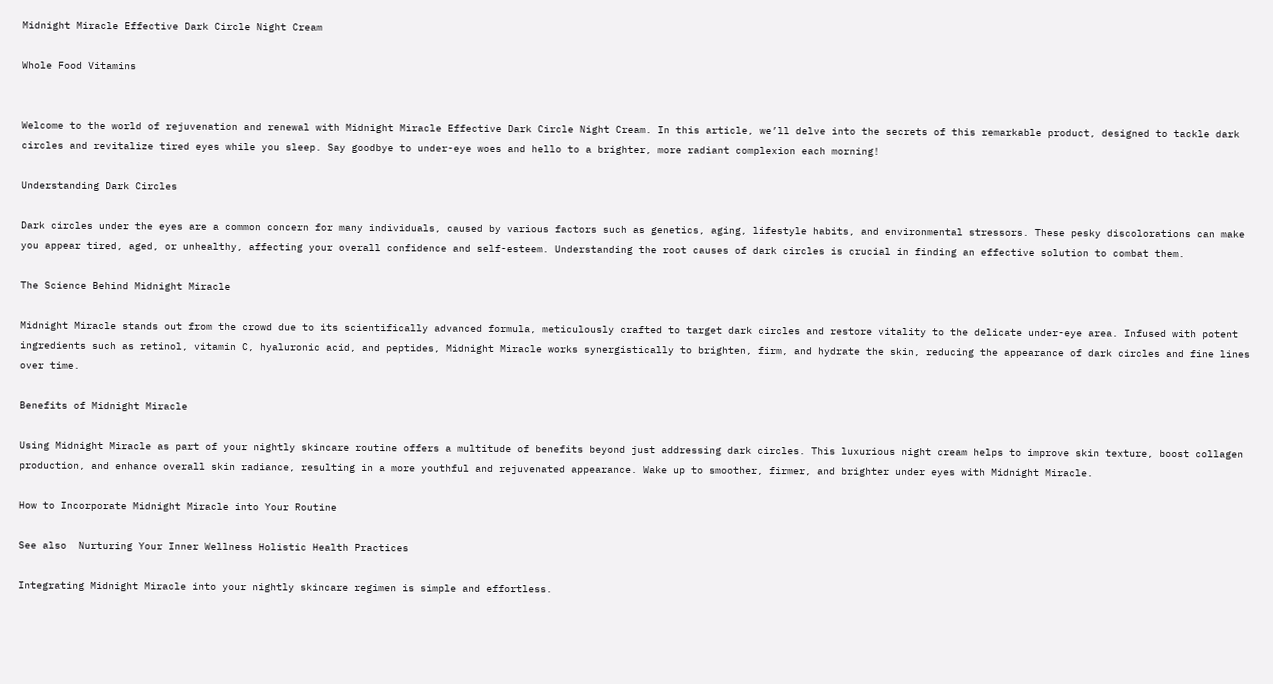Midnight Miracle Effective Dark Circle Night Cream

Whole Food Vitamins


Welcome to the world of rejuvenation and renewal with Midnight Miracle Effective Dark Circle Night Cream. In this article, we’ll delve into the secrets of this remarkable product, designed to tackle dark circles and revitalize tired eyes while you sleep. Say goodbye to under-eye woes and hello to a brighter, more radiant complexion each morning!

Understanding Dark Circles

Dark circles under the eyes are a common concern for many individuals, caused by various factors such as genetics, aging, lifestyle habits, and environmental stressors. These pesky discolorations can make you appear tired, aged, or unhealthy, affecting your overall confidence and self-esteem. Understanding the root causes of dark circles is crucial in finding an effective solution to combat them.

The Science Behind Midnight Miracle

Midnight Miracle stands out from the crowd due to its scientifically advanced formula, meticulously crafted to target dark circles and restore vitality to the delicate under-eye area. Infused with potent ingredients such as retinol, vitamin C, hyaluronic acid, and peptides, Midnight Miracle works synergistically to brighten, firm, and hydrate the skin, reducing the appearance of dark circles and fine lines over time.

Benefits of Midnight Miracle

Using Midnight Miracle as part of your nightly skincare routine offers a multitude of benefits beyond just addressing dark circles. This luxurious night cream helps to improve skin texture, boost collagen production, and enhance overall skin radiance, resulting in a more youthful and rejuvenated appearance. Wake up to smoother, firmer, and brighter under eyes with Midnight Miracle.

How to Incorporate Midnight Miracle into Your Routine

See also  Nurturing Your Inner Wellness Holistic Health Practices

Integrating Midnight Miracle into your nightly skincare regimen is simple and effortless.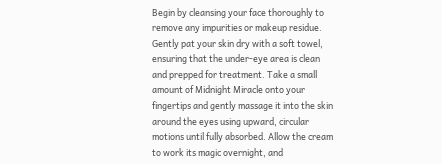Begin by cleansing your face thoroughly to remove any impurities or makeup residue. Gently pat your skin dry with a soft towel, ensuring that the under-eye area is clean and prepped for treatment. Take a small amount of Midnight Miracle onto your fingertips and gently massage it into the skin around the eyes using upward, circular motions until fully absorbed. Allow the cream to work its magic overnight, and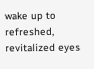wake up to refreshed, revitalized eyes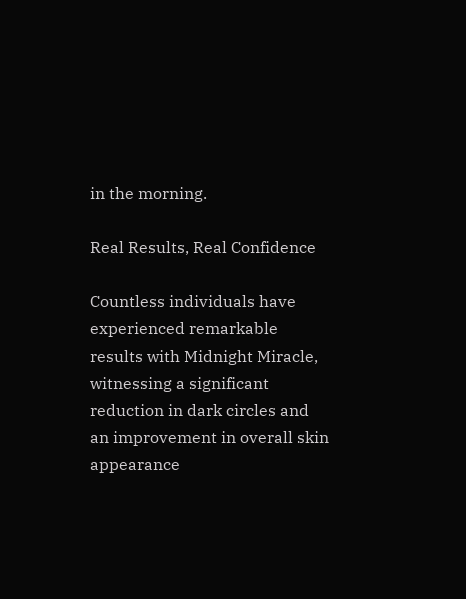in the morning.

Real Results, Real Confidence

Countless individuals have experienced remarkable results with Midnight Miracle, witnessing a significant reduction in dark circles and an improvement in overall skin appearance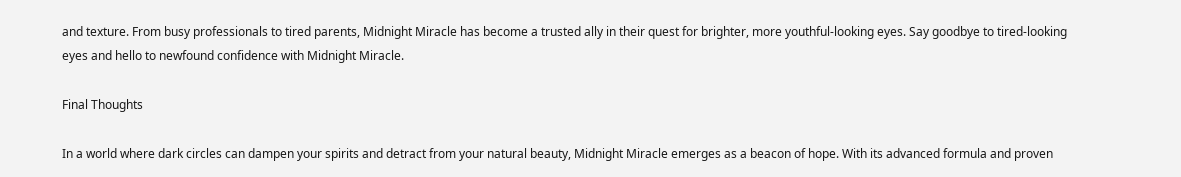and texture. From busy professionals to tired parents, Midnight Miracle has become a trusted ally in their quest for brighter, more youthful-looking eyes. Say goodbye to tired-looking eyes and hello to newfound confidence with Midnight Miracle.

Final Thoughts

In a world where dark circles can dampen your spirits and detract from your natural beauty, Midnight Miracle emerges as a beacon of hope. With its advanced formula and proven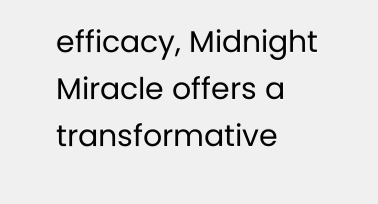efficacy, Midnight Miracle offers a transformative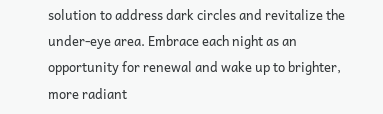solution to address dark circles and revitalize the under-eye area. Embrace each night as an opportunity for renewal and wake up to brighter, more radiant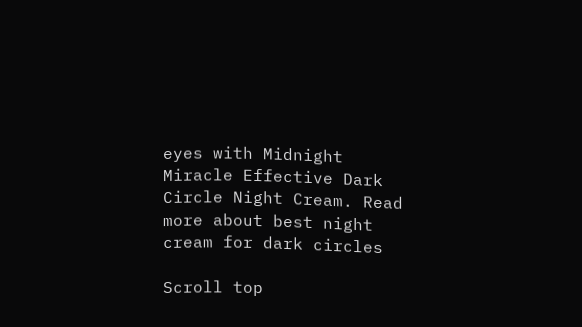eyes with Midnight Miracle Effective Dark Circle Night Cream. Read more about best night cream for dark circles

Scroll top